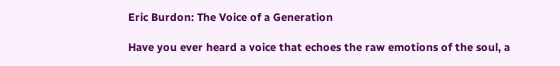Eric Burdon: The Voice of a Generation

Have you ever heard a voice that echoes the raw emotions of the soul, a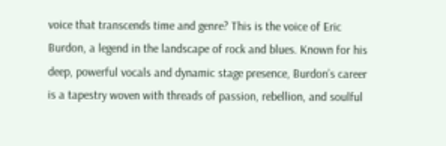voice that transcends time and genre? This is the voice of Eric Burdon, a legend in the landscape of rock and blues. Known for his deep, powerful vocals and dynamic stage presence, Burdon’s career is a tapestry woven with threads of passion, rebellion, and soulful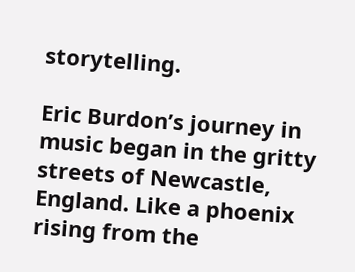storytelling.

Eric Burdon’s journey in music began in the gritty streets of Newcastle, England. Like a phoenix rising from the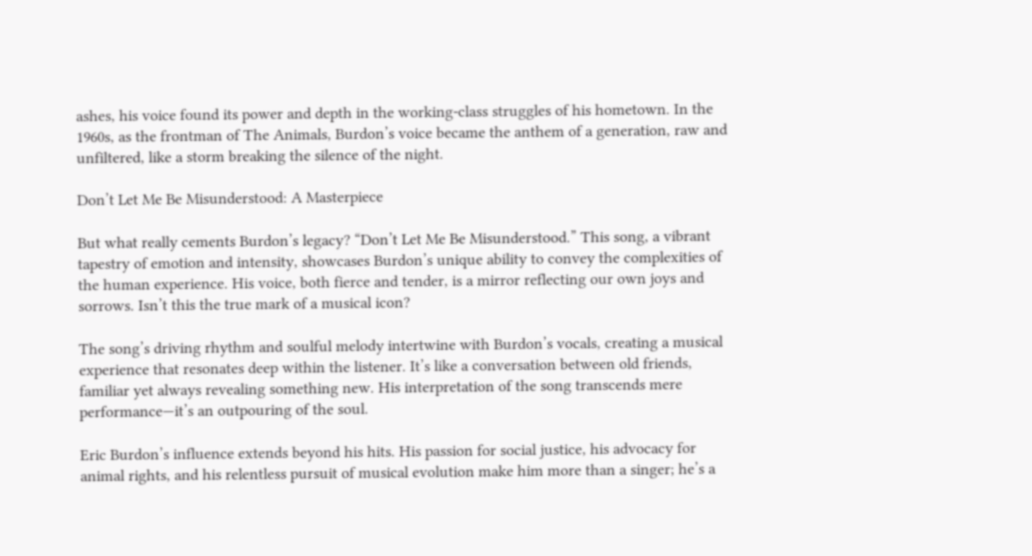ashes, his voice found its power and depth in the working-class struggles of his hometown. In the 1960s, as the frontman of The Animals, Burdon’s voice became the anthem of a generation, raw and unfiltered, like a storm breaking the silence of the night.

Don’t Let Me Be Misunderstood: A Masterpiece

But what really cements Burdon’s legacy? “Don’t Let Me Be Misunderstood.” This song, a vibrant tapestry of emotion and intensity, showcases Burdon’s unique ability to convey the complexities of the human experience. His voice, both fierce and tender, is a mirror reflecting our own joys and sorrows. Isn’t this the true mark of a musical icon?

The song’s driving rhythm and soulful melody intertwine with Burdon’s vocals, creating a musical experience that resonates deep within the listener. It’s like a conversation between old friends, familiar yet always revealing something new. His interpretation of the song transcends mere performance—it’s an outpouring of the soul.

Eric Burdon’s influence extends beyond his hits. His passion for social justice, his advocacy for animal rights, and his relentless pursuit of musical evolution make him more than a singer; he’s a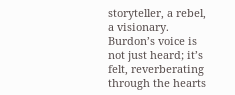storyteller, a rebel, a visionary. Burdon’s voice is not just heard; it’s felt, reverberating through the hearts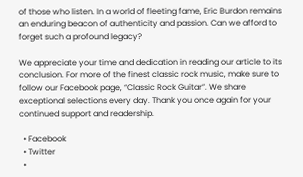of those who listen. In a world of fleeting fame, Eric Burdon remains an enduring beacon of authenticity and passion. Can we afford to forget such a profound legacy?

We appreciate your time and dedication in reading our article to its conclusion. For more of the finest classic rock music, make sure to follow our Facebook page, “Classic Rock Guitar”. We share exceptional selections every day. Thank you once again for your continued support and readership.

  • Facebook
  • Twitter
  •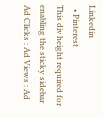Linkedin
  • Pinterest
This div height required for enabling the sticky sidebar
Ad Clicks : Ad Views : Ad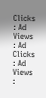Clicks : Ad Views : Ad Clicks : Ad Views :